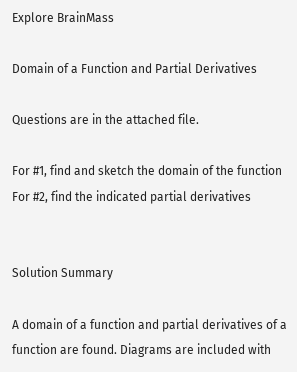Explore BrainMass

Domain of a Function and Partial Derivatives

Questions are in the attached file.

For #1, find and sketch the domain of the function
For #2, find the indicated partial derivatives


Solution Summary

A domain of a function and partial derivatives of a function are found. Diagrams are included with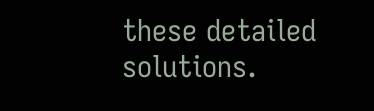these detailed solutions.